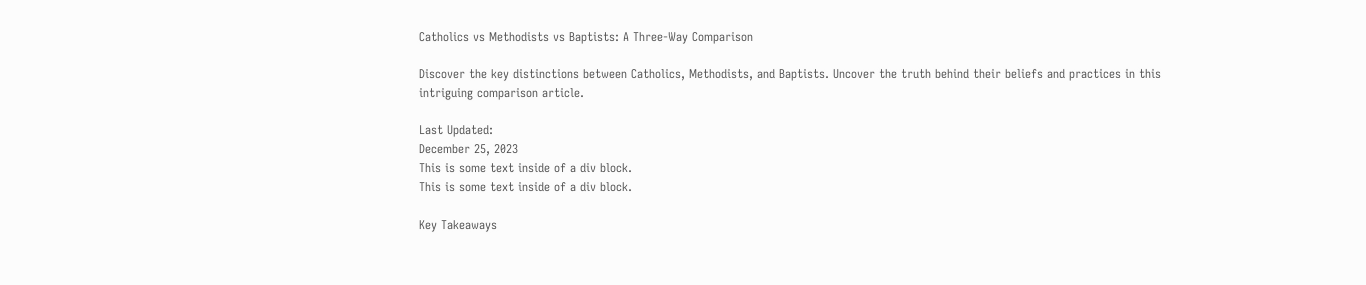Catholics vs Methodists vs Baptists: A Three-Way Comparison

Discover the key distinctions between Catholics, Methodists, and Baptists. Uncover the truth behind their beliefs and practices in this intriguing comparison article.

Last Updated:
December 25, 2023
This is some text inside of a div block.
This is some text inside of a div block.

Key Takeaways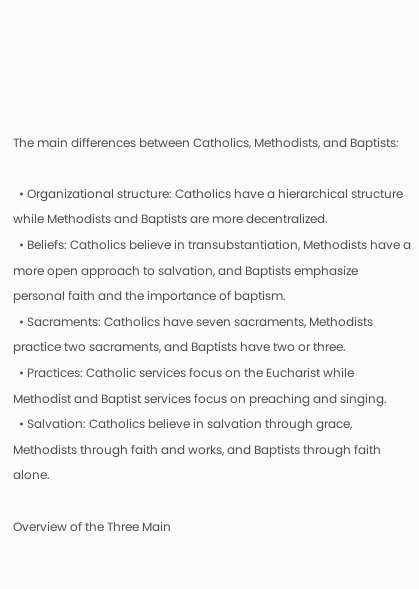The main differences between Catholics, Methodists, and Baptists:

  • Organizational structure: Catholics have a hierarchical structure while Methodists and Baptists are more decentralized.
  • Beliefs: Catholics believe in transubstantiation, Methodists have a more open approach to salvation, and Baptists emphasize personal faith and the importance of baptism.
  • Sacraments: Catholics have seven sacraments, Methodists practice two sacraments, and Baptists have two or three.
  • Practices: Catholic services focus on the Eucharist while Methodist and Baptist services focus on preaching and singing.
  • Salvation: Catholics believe in salvation through grace, Methodists through faith and works, and Baptists through faith alone.

Overview of the Three Main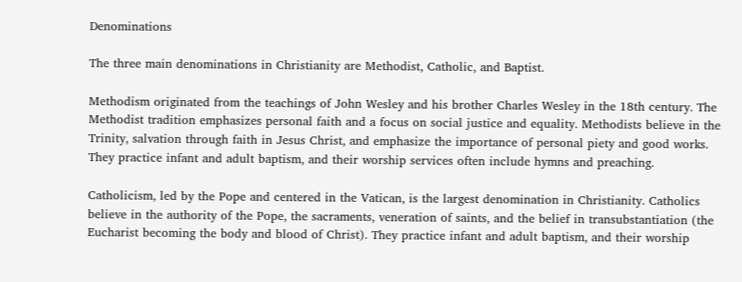Denominations

The three main denominations in Christianity are Methodist, Catholic, and Baptist.

Methodism originated from the teachings of John Wesley and his brother Charles Wesley in the 18th century. The Methodist tradition emphasizes personal faith and a focus on social justice and equality. Methodists believe in the Trinity, salvation through faith in Jesus Christ, and emphasize the importance of personal piety and good works. They practice infant and adult baptism, and their worship services often include hymns and preaching.

Catholicism, led by the Pope and centered in the Vatican, is the largest denomination in Christianity. Catholics believe in the authority of the Pope, the sacraments, veneration of saints, and the belief in transubstantiation (the Eucharist becoming the body and blood of Christ). They practice infant and adult baptism, and their worship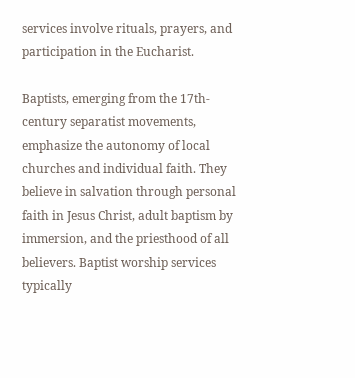services involve rituals, prayers, and participation in the Eucharist.

Baptists, emerging from the 17th-century separatist movements, emphasize the autonomy of local churches and individual faith. They believe in salvation through personal faith in Jesus Christ, adult baptism by immersion, and the priesthood of all believers. Baptist worship services typically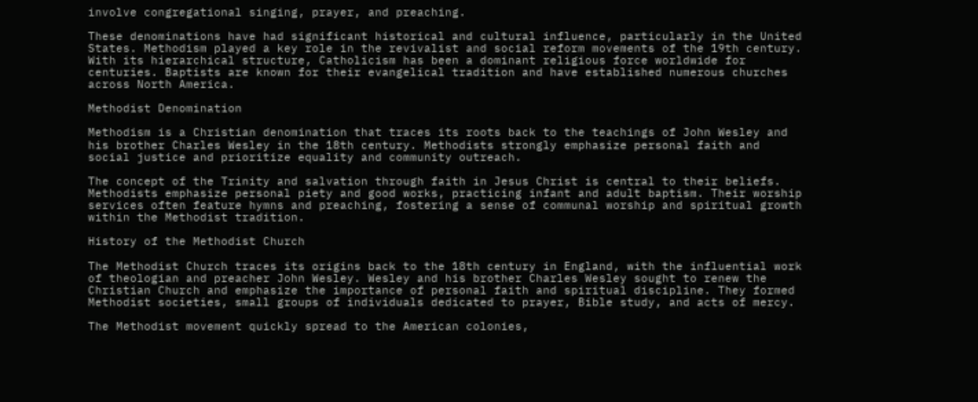involve congregational singing, prayer, and preaching.

These denominations have had significant historical and cultural influence, particularly in the United States. Methodism played a key role in the revivalist and social reform movements of the 19th century. With its hierarchical structure, Catholicism has been a dominant religious force worldwide for centuries. Baptists are known for their evangelical tradition and have established numerous churches across North America.

Methodist Denomination

Methodism is a Christian denomination that traces its roots back to the teachings of John Wesley and his brother Charles Wesley in the 18th century. Methodists strongly emphasize personal faith and social justice and prioritize equality and community outreach.

The concept of the Trinity and salvation through faith in Jesus Christ is central to their beliefs. Methodists emphasize personal piety and good works, practicing infant and adult baptism. Their worship services often feature hymns and preaching, fostering a sense of communal worship and spiritual growth within the Methodist tradition.

History of the Methodist Church

The Methodist Church traces its origins back to the 18th century in England, with the influential work of theologian and preacher John Wesley. Wesley and his brother Charles Wesley sought to renew the Christian Church and emphasize the importance of personal faith and spiritual discipline. They formed Methodist societies, small groups of individuals dedicated to prayer, Bible study, and acts of mercy.

The Methodist movement quickly spread to the American colonies,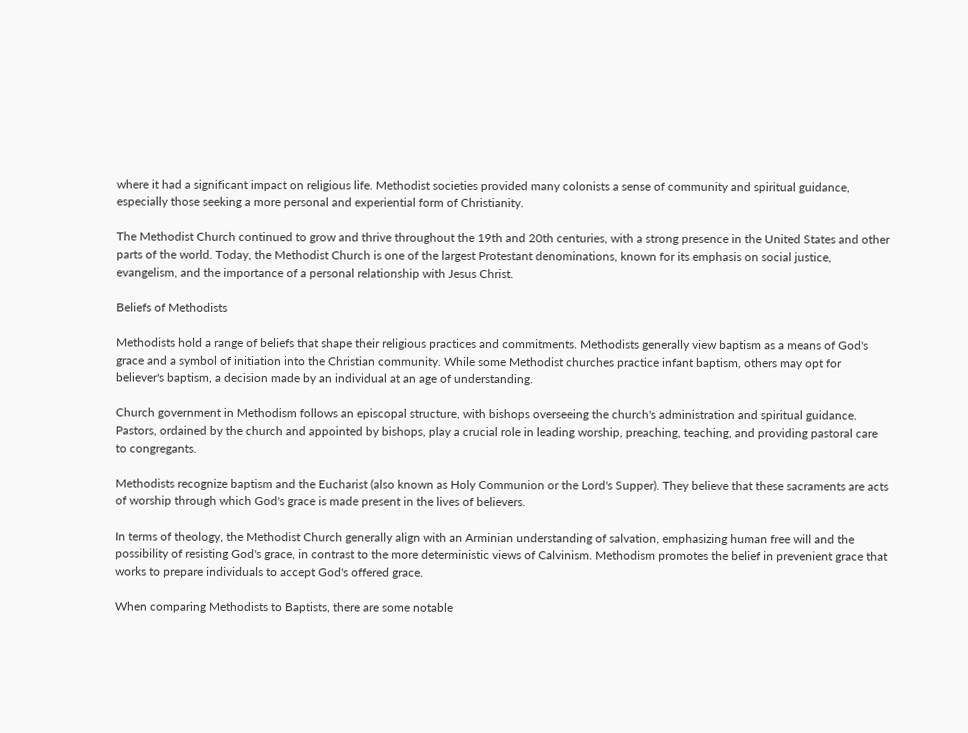where it had a significant impact on religious life. Methodist societies provided many colonists a sense of community and spiritual guidance, especially those seeking a more personal and experiential form of Christianity.

The Methodist Church continued to grow and thrive throughout the 19th and 20th centuries, with a strong presence in the United States and other parts of the world. Today, the Methodist Church is one of the largest Protestant denominations, known for its emphasis on social justice, evangelism, and the importance of a personal relationship with Jesus Christ.

Beliefs of Methodists

Methodists hold a range of beliefs that shape their religious practices and commitments. Methodists generally view baptism as a means of God's grace and a symbol of initiation into the Christian community. While some Methodist churches practice infant baptism, others may opt for believer's baptism, a decision made by an individual at an age of understanding.

Church government in Methodism follows an episcopal structure, with bishops overseeing the church's administration and spiritual guidance. Pastors, ordained by the church and appointed by bishops, play a crucial role in leading worship, preaching, teaching, and providing pastoral care to congregants.

Methodists recognize baptism and the Eucharist (also known as Holy Communion or the Lord's Supper). They believe that these sacraments are acts of worship through which God's grace is made present in the lives of believers.

In terms of theology, the Methodist Church generally align with an Arminian understanding of salvation, emphasizing human free will and the possibility of resisting God's grace, in contrast to the more deterministic views of Calvinism. Methodism promotes the belief in prevenient grace that works to prepare individuals to accept God's offered grace.

When comparing Methodists to Baptists, there are some notable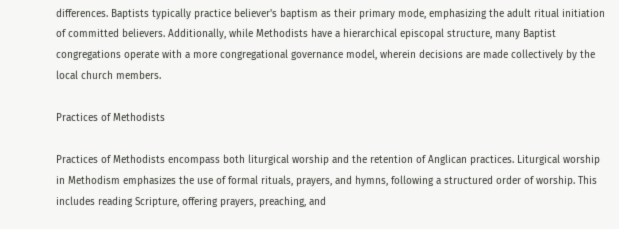differences. Baptists typically practice believer's baptism as their primary mode, emphasizing the adult ritual initiation of committed believers. Additionally, while Methodists have a hierarchical episcopal structure, many Baptist congregations operate with a more congregational governance model, wherein decisions are made collectively by the local church members.

Practices of Methodists

Practices of Methodists encompass both liturgical worship and the retention of Anglican practices. Liturgical worship in Methodism emphasizes the use of formal rituals, prayers, and hymns, following a structured order of worship. This includes reading Scripture, offering prayers, preaching, and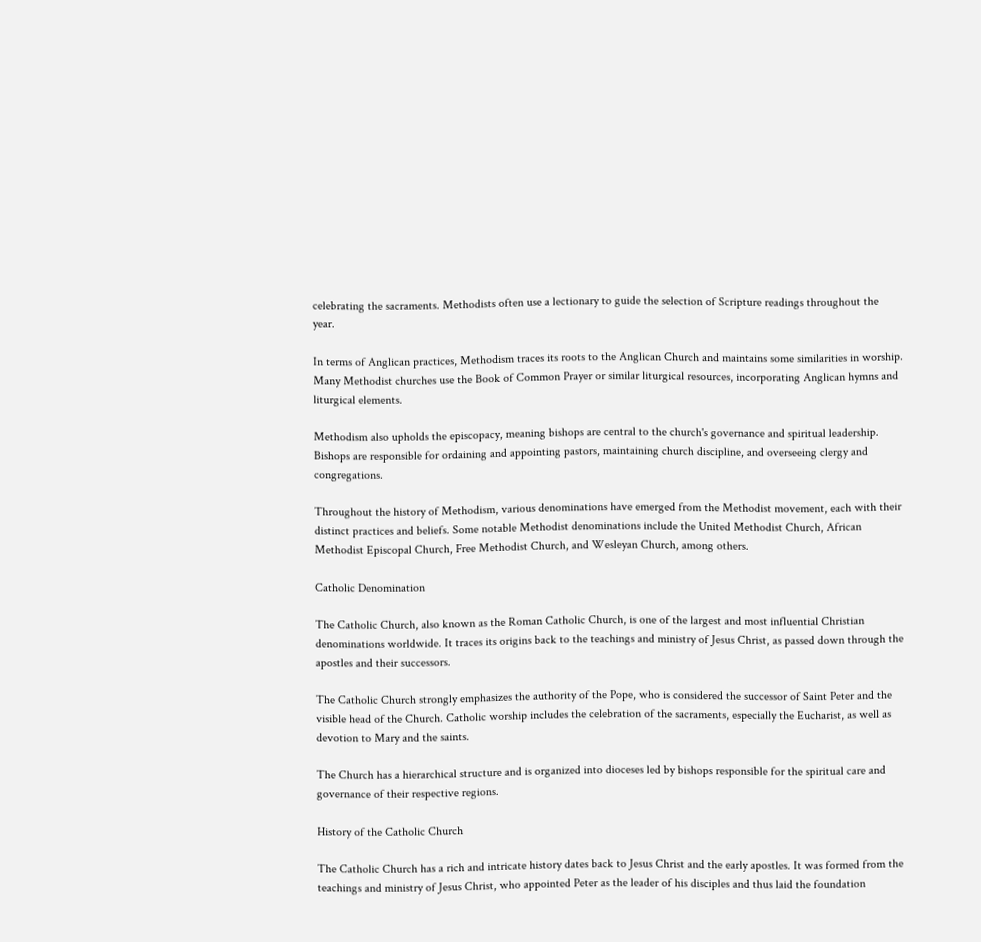celebrating the sacraments. Methodists often use a lectionary to guide the selection of Scripture readings throughout the year.

In terms of Anglican practices, Methodism traces its roots to the Anglican Church and maintains some similarities in worship. Many Methodist churches use the Book of Common Prayer or similar liturgical resources, incorporating Anglican hymns and liturgical elements.

Methodism also upholds the episcopacy, meaning bishops are central to the church's governance and spiritual leadership. Bishops are responsible for ordaining and appointing pastors, maintaining church discipline, and overseeing clergy and congregations.

Throughout the history of Methodism, various denominations have emerged from the Methodist movement, each with their distinct practices and beliefs. Some notable Methodist denominations include the United Methodist Church, African Methodist Episcopal Church, Free Methodist Church, and Wesleyan Church, among others.

Catholic Denomination

The Catholic Church, also known as the Roman Catholic Church, is one of the largest and most influential Christian denominations worldwide. It traces its origins back to the teachings and ministry of Jesus Christ, as passed down through the apostles and their successors.

The Catholic Church strongly emphasizes the authority of the Pope, who is considered the successor of Saint Peter and the visible head of the Church. Catholic worship includes the celebration of the sacraments, especially the Eucharist, as well as devotion to Mary and the saints.

The Church has a hierarchical structure and is organized into dioceses led by bishops responsible for the spiritual care and governance of their respective regions.

History of the Catholic Church

The Catholic Church has a rich and intricate history dates back to Jesus Christ and the early apostles. It was formed from the teachings and ministry of Jesus Christ, who appointed Peter as the leader of his disciples and thus laid the foundation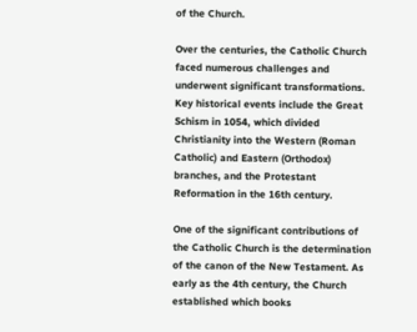of the Church.

Over the centuries, the Catholic Church faced numerous challenges and underwent significant transformations. Key historical events include the Great Schism in 1054, which divided Christianity into the Western (Roman Catholic) and Eastern (Orthodox) branches, and the Protestant Reformation in the 16th century.

One of the significant contributions of the Catholic Church is the determination of the canon of the New Testament. As early as the 4th century, the Church established which books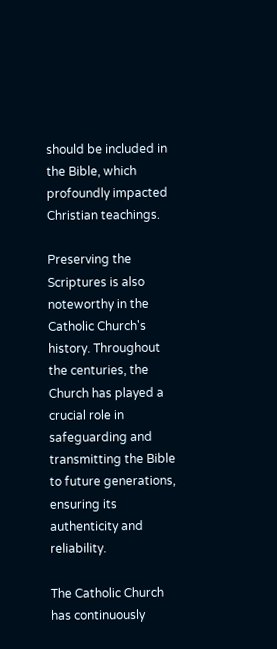should be included in the Bible, which profoundly impacted Christian teachings.

Preserving the Scriptures is also noteworthy in the Catholic Church's history. Throughout the centuries, the Church has played a crucial role in safeguarding and transmitting the Bible to future generations, ensuring its authenticity and reliability.

The Catholic Church has continuously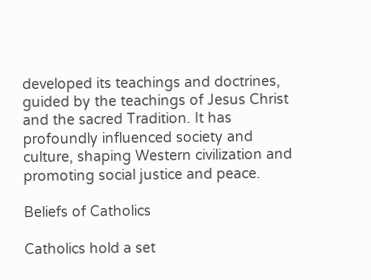developed its teachings and doctrines, guided by the teachings of Jesus Christ and the sacred Tradition. It has profoundly influenced society and culture, shaping Western civilization and promoting social justice and peace.

Beliefs of Catholics

Catholics hold a set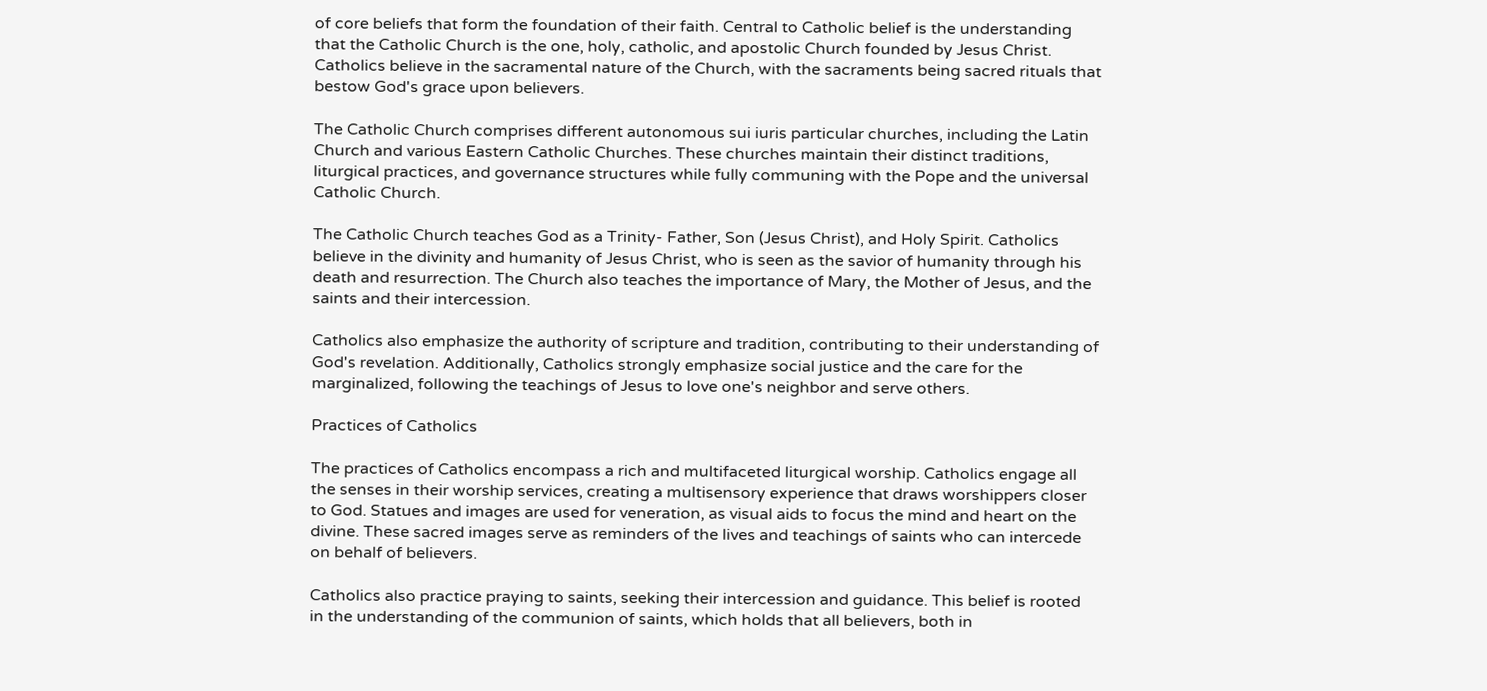of core beliefs that form the foundation of their faith. Central to Catholic belief is the understanding that the Catholic Church is the one, holy, catholic, and apostolic Church founded by Jesus Christ. Catholics believe in the sacramental nature of the Church, with the sacraments being sacred rituals that bestow God's grace upon believers.

The Catholic Church comprises different autonomous sui iuris particular churches, including the Latin Church and various Eastern Catholic Churches. These churches maintain their distinct traditions, liturgical practices, and governance structures while fully communing with the Pope and the universal Catholic Church.

The Catholic Church teaches God as a Trinity- Father, Son (Jesus Christ), and Holy Spirit. Catholics believe in the divinity and humanity of Jesus Christ, who is seen as the savior of humanity through his death and resurrection. The Church also teaches the importance of Mary, the Mother of Jesus, and the saints and their intercession.

Catholics also emphasize the authority of scripture and tradition, contributing to their understanding of God's revelation. Additionally, Catholics strongly emphasize social justice and the care for the marginalized, following the teachings of Jesus to love one's neighbor and serve others.

Practices of Catholics

The practices of Catholics encompass a rich and multifaceted liturgical worship. Catholics engage all the senses in their worship services, creating a multisensory experience that draws worshippers closer to God. Statues and images are used for veneration, as visual aids to focus the mind and heart on the divine. These sacred images serve as reminders of the lives and teachings of saints who can intercede on behalf of believers.

Catholics also practice praying to saints, seeking their intercession and guidance. This belief is rooted in the understanding of the communion of saints, which holds that all believers, both in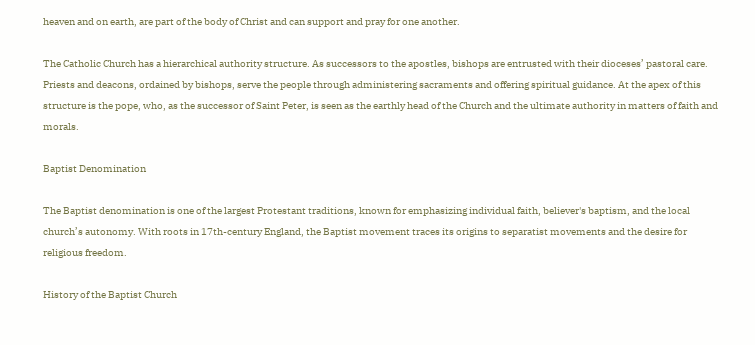heaven and on earth, are part of the body of Christ and can support and pray for one another.

The Catholic Church has a hierarchical authority structure. As successors to the apostles, bishops are entrusted with their dioceses’ pastoral care. Priests and deacons, ordained by bishops, serve the people through administering sacraments and offering spiritual guidance. At the apex of this structure is the pope, who, as the successor of Saint Peter, is seen as the earthly head of the Church and the ultimate authority in matters of faith and morals.

Baptist Denomination

The Baptist denomination is one of the largest Protestant traditions, known for emphasizing individual faith, believer's baptism, and the local church’s autonomy. With roots in 17th-century England, the Baptist movement traces its origins to separatist movements and the desire for religious freedom.

History of the Baptist Church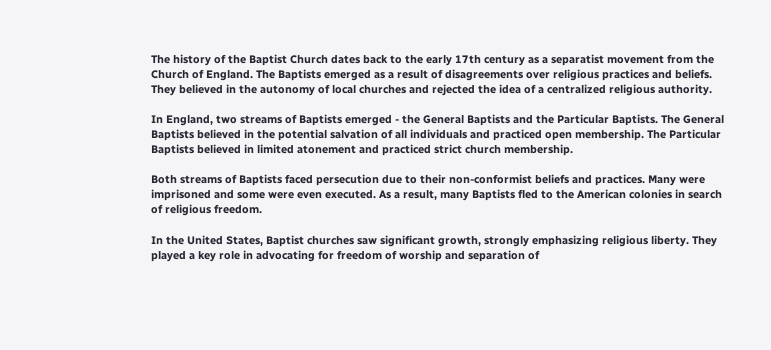The history of the Baptist Church dates back to the early 17th century as a separatist movement from the Church of England. The Baptists emerged as a result of disagreements over religious practices and beliefs. They believed in the autonomy of local churches and rejected the idea of a centralized religious authority.

In England, two streams of Baptists emerged - the General Baptists and the Particular Baptists. The General Baptists believed in the potential salvation of all individuals and practiced open membership. The Particular Baptists believed in limited atonement and practiced strict church membership.

Both streams of Baptists faced persecution due to their non-conformist beliefs and practices. Many were imprisoned and some were even executed. As a result, many Baptists fled to the American colonies in search of religious freedom.

In the United States, Baptist churches saw significant growth, strongly emphasizing religious liberty. They played a key role in advocating for freedom of worship and separation of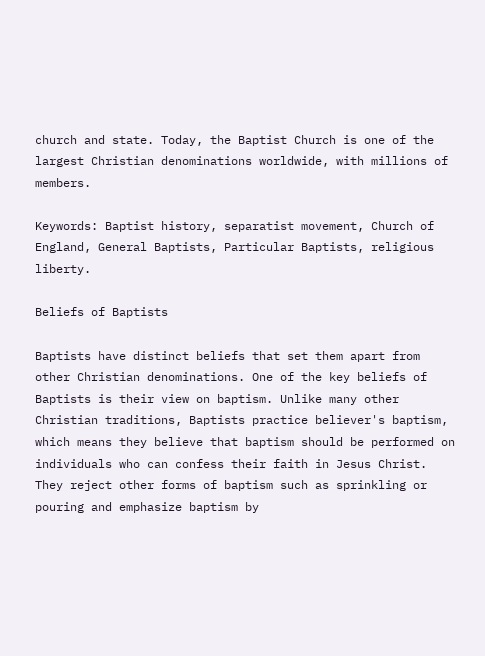church and state. Today, the Baptist Church is one of the largest Christian denominations worldwide, with millions of members.

Keywords: Baptist history, separatist movement, Church of England, General Baptists, Particular Baptists, religious liberty.

Beliefs of Baptists

Baptists have distinct beliefs that set them apart from other Christian denominations. One of the key beliefs of Baptists is their view on baptism. Unlike many other Christian traditions, Baptists practice believer's baptism, which means they believe that baptism should be performed on individuals who can confess their faith in Jesus Christ. They reject other forms of baptism such as sprinkling or pouring and emphasize baptism by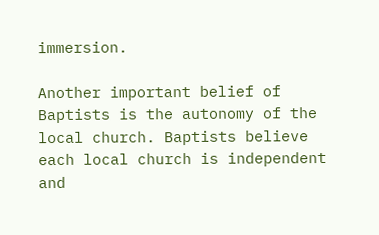immersion.

Another important belief of Baptists is the autonomy of the local church. Baptists believe each local church is independent and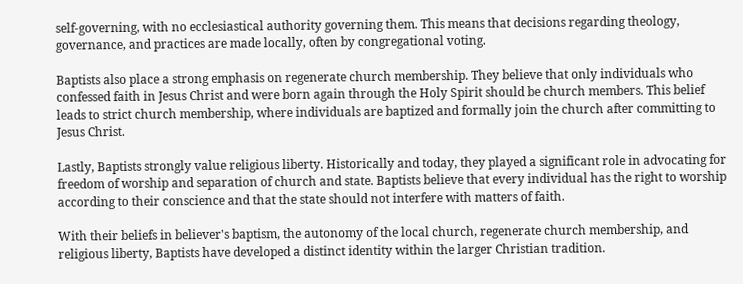self-governing, with no ecclesiastical authority governing them. This means that decisions regarding theology, governance, and practices are made locally, often by congregational voting.

Baptists also place a strong emphasis on regenerate church membership. They believe that only individuals who confessed faith in Jesus Christ and were born again through the Holy Spirit should be church members. This belief leads to strict church membership, where individuals are baptized and formally join the church after committing to Jesus Christ.

Lastly, Baptists strongly value religious liberty. Historically and today, they played a significant role in advocating for freedom of worship and separation of church and state. Baptists believe that every individual has the right to worship according to their conscience and that the state should not interfere with matters of faith.

With their beliefs in believer's baptism, the autonomy of the local church, regenerate church membership, and religious liberty, Baptists have developed a distinct identity within the larger Christian tradition.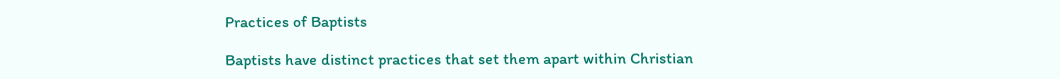Practices of Baptists

Baptists have distinct practices that set them apart within Christian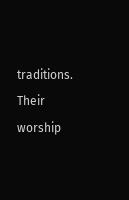traditions. Their worship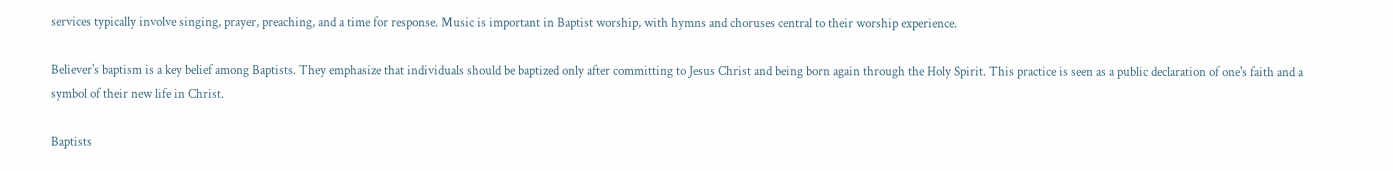services typically involve singing, prayer, preaching, and a time for response. Music is important in Baptist worship, with hymns and choruses central to their worship experience.

Believer's baptism is a key belief among Baptists. They emphasize that individuals should be baptized only after committing to Jesus Christ and being born again through the Holy Spirit. This practice is seen as a public declaration of one's faith and a symbol of their new life in Christ.

Baptists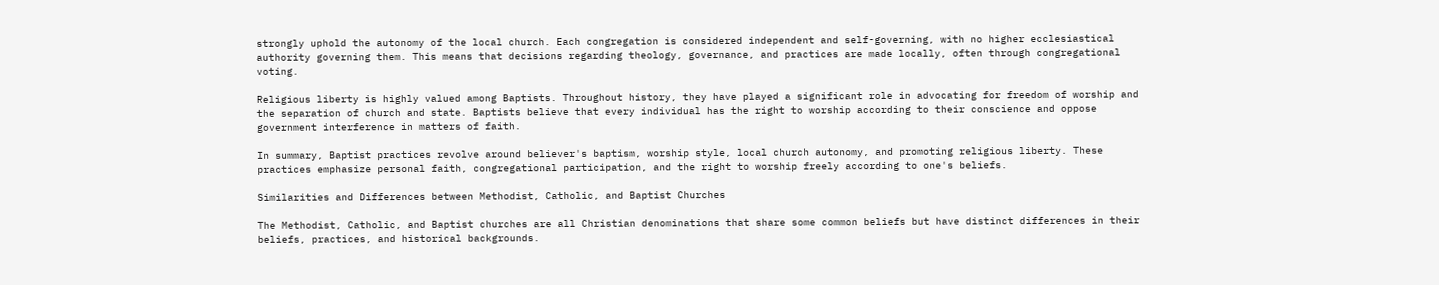strongly uphold the autonomy of the local church. Each congregation is considered independent and self-governing, with no higher ecclesiastical authority governing them. This means that decisions regarding theology, governance, and practices are made locally, often through congregational voting.

Religious liberty is highly valued among Baptists. Throughout history, they have played a significant role in advocating for freedom of worship and the separation of church and state. Baptists believe that every individual has the right to worship according to their conscience and oppose government interference in matters of faith.

In summary, Baptist practices revolve around believer's baptism, worship style, local church autonomy, and promoting religious liberty. These practices emphasize personal faith, congregational participation, and the right to worship freely according to one's beliefs.

Similarities and Differences between Methodist, Catholic, and Baptist Churches

The Methodist, Catholic, and Baptist churches are all Christian denominations that share some common beliefs but have distinct differences in their beliefs, practices, and historical backgrounds.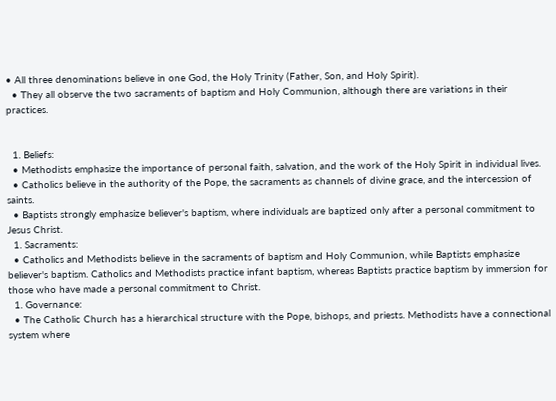• All three denominations believe in one God, the Holy Trinity (Father, Son, and Holy Spirit).
  • They all observe the two sacraments of baptism and Holy Communion, although there are variations in their practices.


  1. Beliefs:
  • Methodists emphasize the importance of personal faith, salvation, and the work of the Holy Spirit in individual lives.
  • Catholics believe in the authority of the Pope, the sacraments as channels of divine grace, and the intercession of saints.
  • Baptists strongly emphasize believer's baptism, where individuals are baptized only after a personal commitment to Jesus Christ.
  1. Sacraments:
  • Catholics and Methodists believe in the sacraments of baptism and Holy Communion, while Baptists emphasize believer's baptism. Catholics and Methodists practice infant baptism, whereas Baptists practice baptism by immersion for those who have made a personal commitment to Christ.
  1. Governance:
  • The Catholic Church has a hierarchical structure with the Pope, bishops, and priests. Methodists have a connectional system where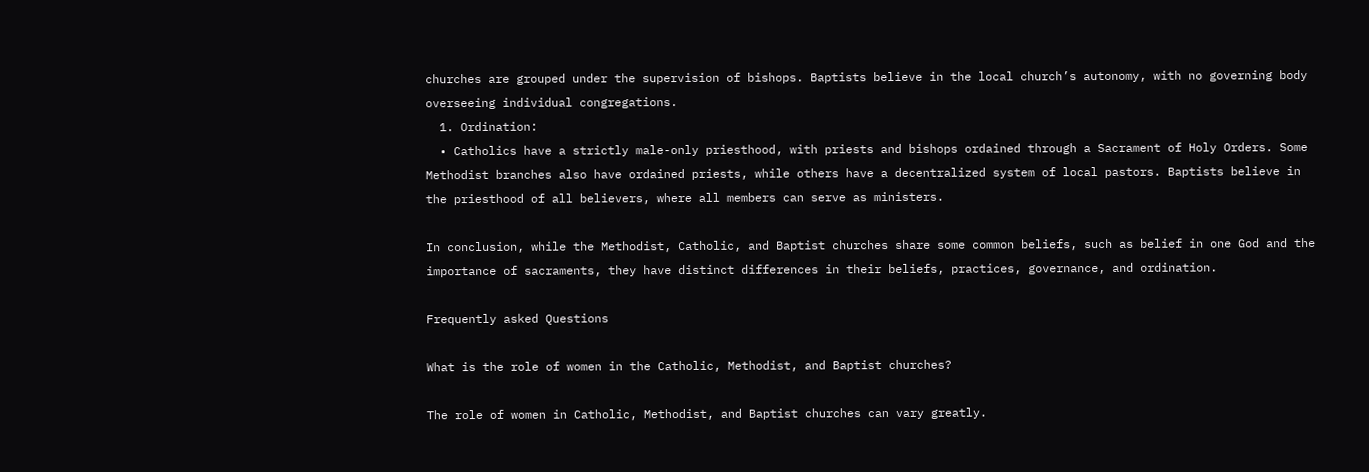churches are grouped under the supervision of bishops. Baptists believe in the local church’s autonomy, with no governing body overseeing individual congregations.
  1. Ordination:
  • Catholics have a strictly male-only priesthood, with priests and bishops ordained through a Sacrament of Holy Orders. Some Methodist branches also have ordained priests, while others have a decentralized system of local pastors. Baptists believe in the priesthood of all believers, where all members can serve as ministers.

In conclusion, while the Methodist, Catholic, and Baptist churches share some common beliefs, such as belief in one God and the importance of sacraments, they have distinct differences in their beliefs, practices, governance, and ordination.

Frequently asked Questions

What is the role of women in the Catholic, Methodist, and Baptist churches?

The role of women in Catholic, Methodist, and Baptist churches can vary greatly.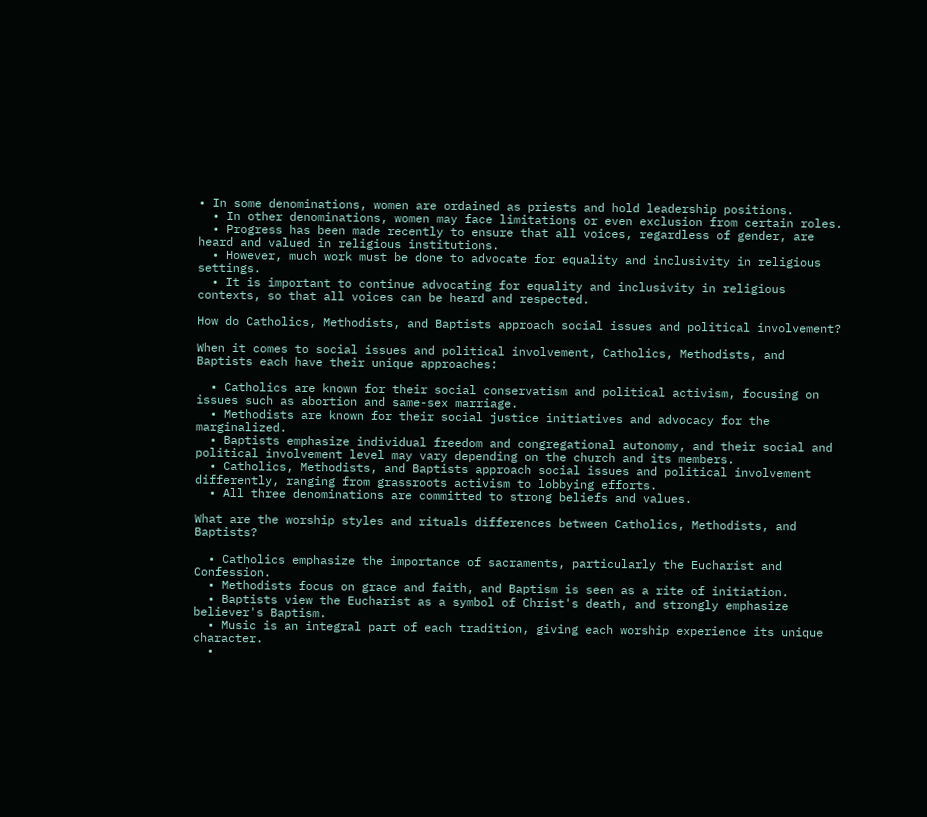• In some denominations, women are ordained as priests and hold leadership positions.
  • In other denominations, women may face limitations or even exclusion from certain roles.
  • Progress has been made recently to ensure that all voices, regardless of gender, are heard and valued in religious institutions.
  • However, much work must be done to advocate for equality and inclusivity in religious settings.
  • It is important to continue advocating for equality and inclusivity in religious contexts, so that all voices can be heard and respected.

How do Catholics, Methodists, and Baptists approach social issues and political involvement?

When it comes to social issues and political involvement, Catholics, Methodists, and Baptists each have their unique approaches:

  • Catholics are known for their social conservatism and political activism, focusing on issues such as abortion and same-sex marriage.
  • Methodists are known for their social justice initiatives and advocacy for the marginalized.
  • Baptists emphasize individual freedom and congregational autonomy, and their social and political involvement level may vary depending on the church and its members.
  • Catholics, Methodists, and Baptists approach social issues and political involvement differently, ranging from grassroots activism to lobbying efforts.
  • All three denominations are committed to strong beliefs and values.

What are the worship styles and rituals differences between Catholics, Methodists, and Baptists?

  • Catholics emphasize the importance of sacraments, particularly the Eucharist and Confession.
  • Methodists focus on grace and faith, and Baptism is seen as a rite of initiation.
  • Baptists view the Eucharist as a symbol of Christ's death, and strongly emphasize believer's Baptism.
  • Music is an integral part of each tradition, giving each worship experience its unique character.
  •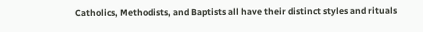Catholics, Methodists, and Baptists all have their distinct styles and rituals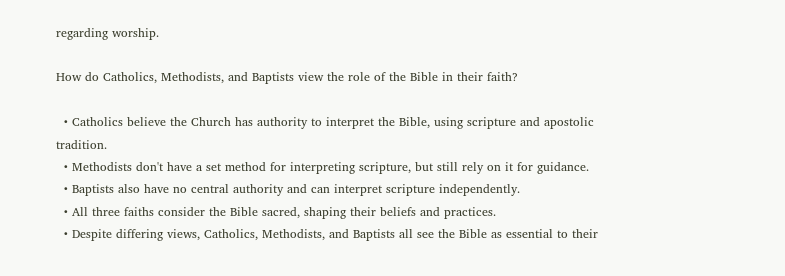regarding worship.

How do Catholics, Methodists, and Baptists view the role of the Bible in their faith?

  • Catholics believe the Church has authority to interpret the Bible, using scripture and apostolic tradition.
  • Methodists don't have a set method for interpreting scripture, but still rely on it for guidance.
  • Baptists also have no central authority and can interpret scripture independently.
  • All three faiths consider the Bible sacred, shaping their beliefs and practices.
  • Despite differing views, Catholics, Methodists, and Baptists all see the Bible as essential to their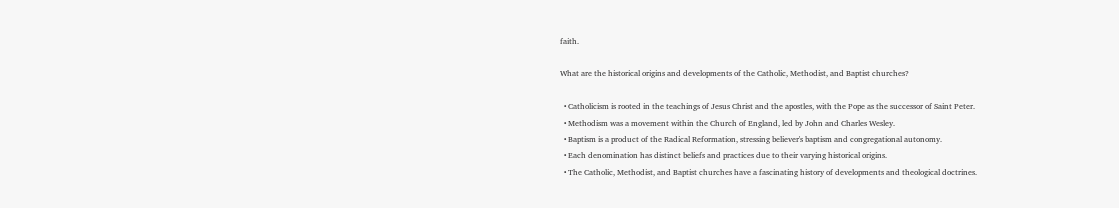faith.

What are the historical origins and developments of the Catholic, Methodist, and Baptist churches?

  • Catholicism is rooted in the teachings of Jesus Christ and the apostles, with the Pope as the successor of Saint Peter.
  • Methodism was a movement within the Church of England, led by John and Charles Wesley.
  • Baptism is a product of the Radical Reformation, stressing believer's baptism and congregational autonomy.
  • Each denomination has distinct beliefs and practices due to their varying historical origins.
  • The Catholic, Methodist, and Baptist churches have a fascinating history of developments and theological doctrines.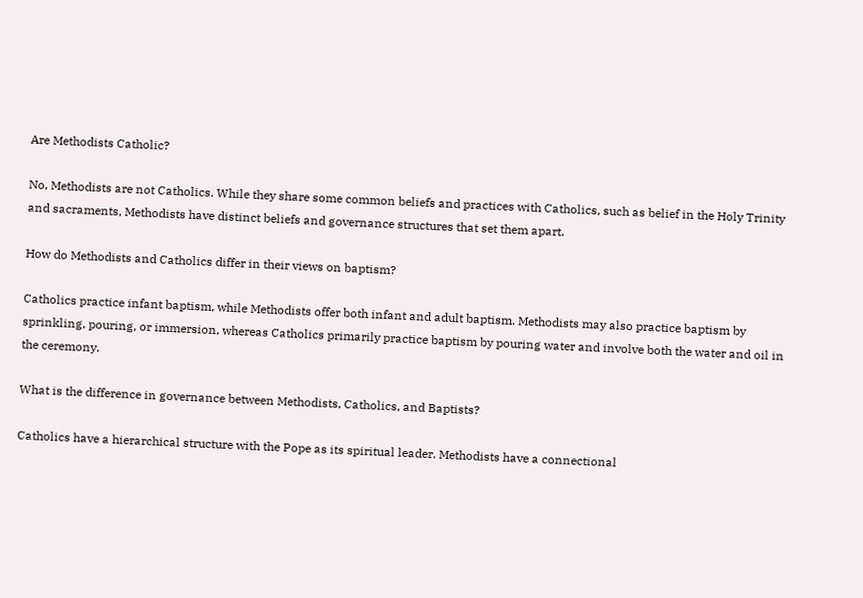Are Methodists Catholic?

No, Methodists are not Catholics. While they share some common beliefs and practices with Catholics, such as belief in the Holy Trinity and sacraments, Methodists have distinct beliefs and governance structures that set them apart.

How do Methodists and Catholics differ in their views on baptism?

Catholics practice infant baptism, while Methodists offer both infant and adult baptism. Methodists may also practice baptism by sprinkling, pouring, or immersion, whereas Catholics primarily practice baptism by pouring water and involve both the water and oil in the ceremony.

What is the difference in governance between Methodists, Catholics, and Baptists?

Catholics have a hierarchical structure with the Pope as its spiritual leader. Methodists have a connectional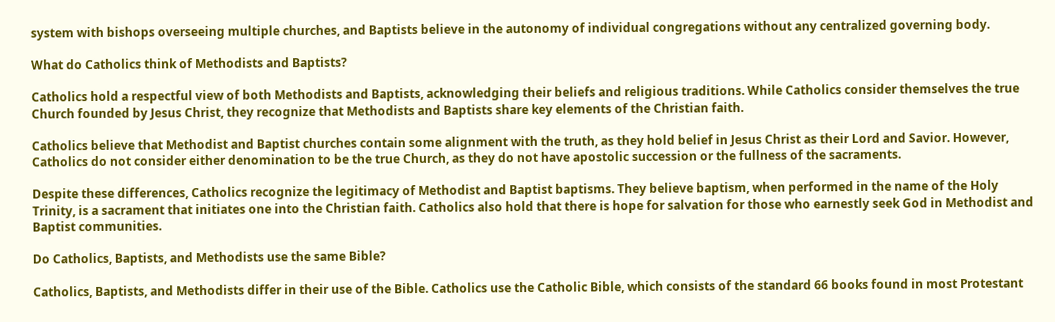system with bishops overseeing multiple churches, and Baptists believe in the autonomy of individual congregations without any centralized governing body.

What do Catholics think of Methodists and Baptists?

Catholics hold a respectful view of both Methodists and Baptists, acknowledging their beliefs and religious traditions. While Catholics consider themselves the true Church founded by Jesus Christ, they recognize that Methodists and Baptists share key elements of the Christian faith.

Catholics believe that Methodist and Baptist churches contain some alignment with the truth, as they hold belief in Jesus Christ as their Lord and Savior. However, Catholics do not consider either denomination to be the true Church, as they do not have apostolic succession or the fullness of the sacraments.

Despite these differences, Catholics recognize the legitimacy of Methodist and Baptist baptisms. They believe baptism, when performed in the name of the Holy Trinity, is a sacrament that initiates one into the Christian faith. Catholics also hold that there is hope for salvation for those who earnestly seek God in Methodist and Baptist communities.

Do Catholics, Baptists, and Methodists use the same Bible?

Catholics, Baptists, and Methodists differ in their use of the Bible. Catholics use the Catholic Bible, which consists of the standard 66 books found in most Protestant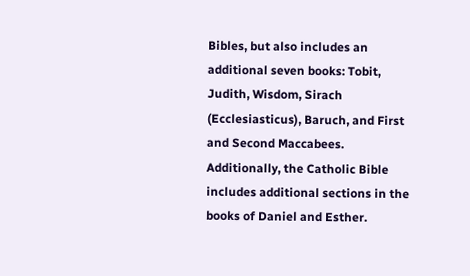Bibles, but also includes an additional seven books: Tobit, Judith, Wisdom, Sirach (Ecclesiasticus), Baruch, and First and Second Maccabees. Additionally, the Catholic Bible includes additional sections in the books of Daniel and Esther.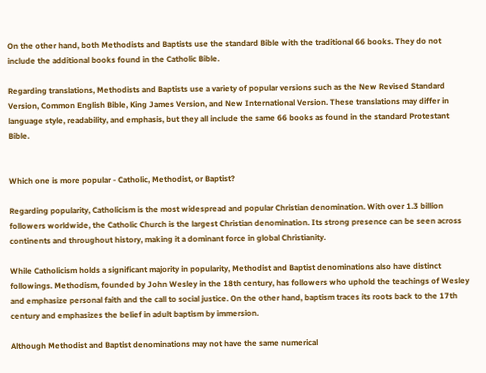On the other hand, both Methodists and Baptists use the standard Bible with the traditional 66 books. They do not include the additional books found in the Catholic Bible.

Regarding translations, Methodists and Baptists use a variety of popular versions such as the New Revised Standard Version, Common English Bible, King James Version, and New International Version. These translations may differ in language style, readability, and emphasis, but they all include the same 66 books as found in the standard Protestant Bible.


Which one is more popular - Catholic, Methodist, or Baptist?

Regarding popularity, Catholicism is the most widespread and popular Christian denomination. With over 1.3 billion followers worldwide, the Catholic Church is the largest Christian denomination. Its strong presence can be seen across continents and throughout history, making it a dominant force in global Christianity.

While Catholicism holds a significant majority in popularity, Methodist and Baptist denominations also have distinct followings. Methodism, founded by John Wesley in the 18th century, has followers who uphold the teachings of Wesley and emphasize personal faith and the call to social justice. On the other hand, baptism traces its roots back to the 17th century and emphasizes the belief in adult baptism by immersion.

Although Methodist and Baptist denominations may not have the same numerical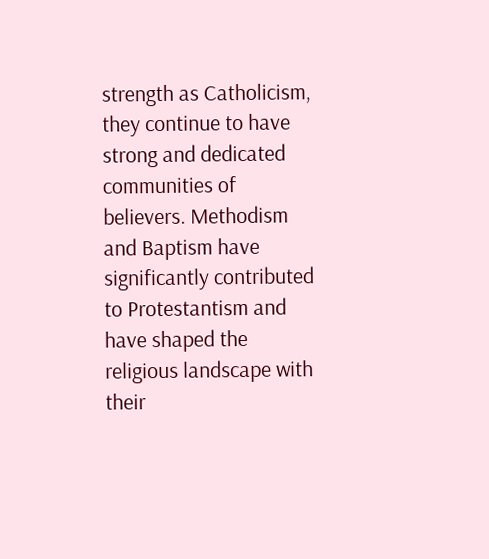strength as Catholicism, they continue to have strong and dedicated communities of believers. Methodism and Baptism have significantly contributed to Protestantism and have shaped the religious landscape with their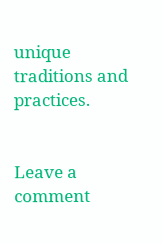unique traditions and practices.


Leave a comment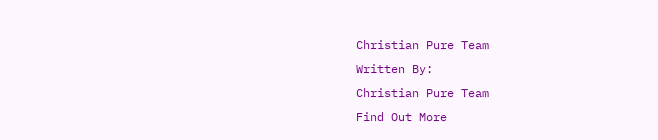Christian Pure Team
Written By:
Christian Pure Team
Find Out More